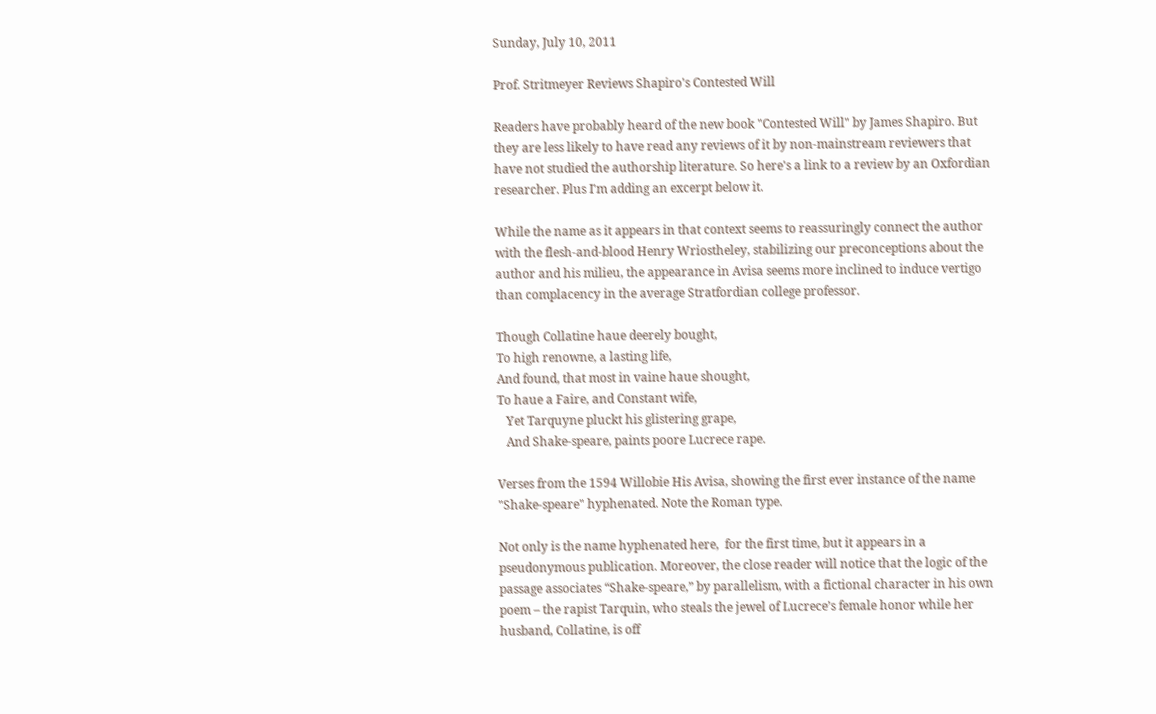Sunday, July 10, 2011

Prof. Stritmeyer Reviews Shapiro's Contested Will

Readers have probably heard of the new book "Contested Will" by James Shapiro. But they are less likely to have read any reviews of it by non-mainstream reviewers that have not studied the authorship literature. So here's a link to a review by an Oxfordian researcher. Plus I'm adding an excerpt below it.

While the name as it appears in that context seems to reassuringly connect the author with the flesh-and-blood Henry Wriostheley, stabilizing our preconceptions about the author and his milieu, the appearance in Avisa seems more inclined to induce vertigo than complacency in the average Stratfordian college professor.

Though Collatine haue deerely bought,
To high renowne, a lasting life,
And found, that most in vaine haue shought,
To haue a Faire, and Constant wife,
   Yet Tarquyne pluckt his glistering grape,
   And Shake-speare, paints poore Lucrece rape.

Verses from the 1594 Willobie His Avisa, showing the first ever instance of the name "Shake-speare" hyphenated. Note the Roman type.

Not only is the name hyphenated here,  for the first time, but it appears in a pseudonymous publication. Moreover, the close reader will notice that the logic of the passage associates “Shake-speare,” by parallelism, with a fictional character in his own poem – the rapist Tarquin, who steals the jewel of Lucrece’s female honor while her husband, Collatine, is off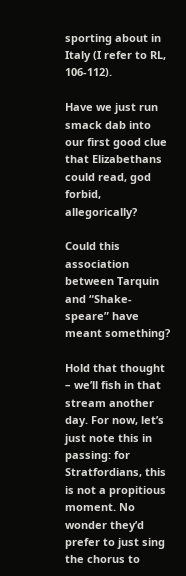sporting about in Italy (I refer to RL, 106-112).

Have we just run smack dab into our first good clue that Elizabethans could read, god forbid, allegorically?

Could this association between Tarquin and “Shake-speare” have meant something?

Hold that thought – we’ll fish in that stream another day. For now, let’s just note this in passing: for Stratfordians, this is not a propitious moment. No wonder they’d prefer to just sing the chorus to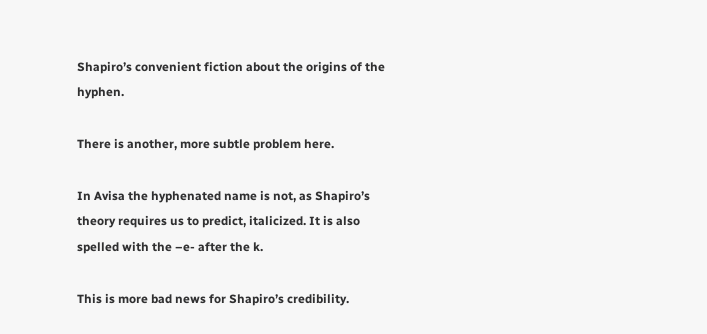Shapiro’s convenient fiction about the origins of the hyphen.

There is another, more subtle problem here.

In Avisa the hyphenated name is not, as Shapiro’s theory requires us to predict, italicized. It is also spelled with the –e- after the k.

This is more bad news for Shapiro’s credibility.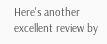Here's another excellent review by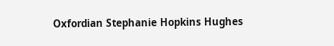Oxfordian Stephanie Hopkins Hughes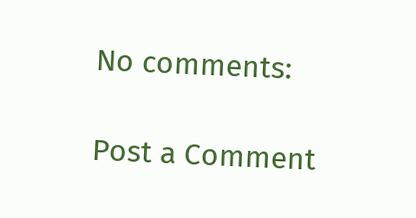No comments:

Post a Comment